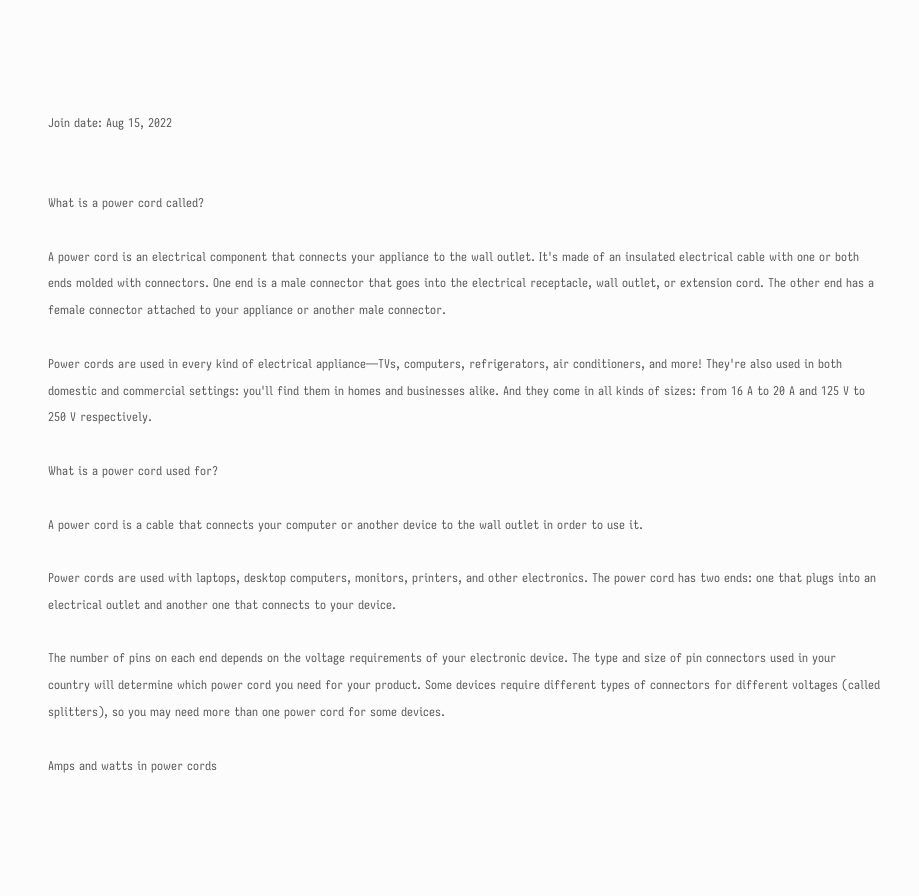Join date: Aug 15, 2022


What is a power cord called?

A power cord is an electrical component that connects your appliance to the wall outlet. It's made of an insulated electrical cable with one or both ends molded with connectors. One end is a male connector that goes into the electrical receptacle, wall outlet, or extension cord. The other end has a female connector attached to your appliance or another male connector.

Power cords are used in every kind of electrical appliance—TVs, computers, refrigerators, air conditioners, and more! They're also used in both domestic and commercial settings: you'll find them in homes and businesses alike. And they come in all kinds of sizes: from 16 A to 20 A and 125 V to 250 V respectively.

What is a power cord used for?

A power cord is a cable that connects your computer or another device to the wall outlet in order to use it.

Power cords are used with laptops, desktop computers, monitors, printers, and other electronics. The power cord has two ends: one that plugs into an electrical outlet and another one that connects to your device.

The number of pins on each end depends on the voltage requirements of your electronic device. The type and size of pin connectors used in your country will determine which power cord you need for your product. Some devices require different types of connectors for different voltages (called splitters), so you may need more than one power cord for some devices.

Amps and watts in power cords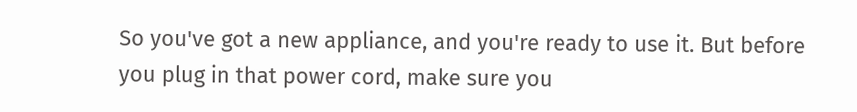So you've got a new appliance, and you're ready to use it. But before you plug in that power cord, make sure you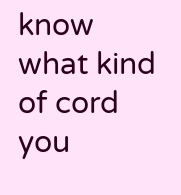know what kind of cord you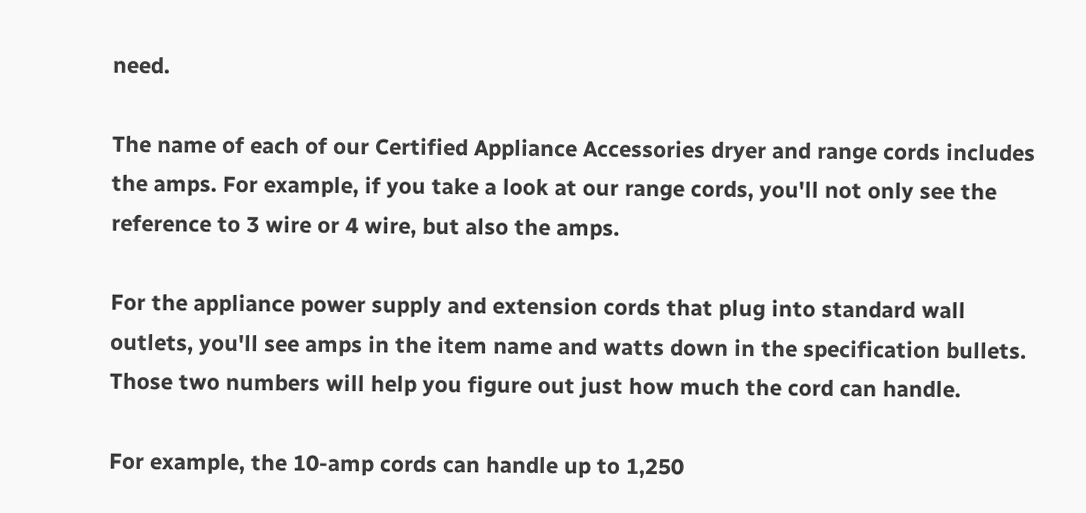need.

The name of each of our Certified Appliance Accessories dryer and range cords includes the amps. For example, if you take a look at our range cords, you'll not only see the reference to 3 wire or 4 wire, but also the amps.

For the appliance power supply and extension cords that plug into standard wall outlets, you'll see amps in the item name and watts down in the specification bullets. Those two numbers will help you figure out just how much the cord can handle.

For example, the 10-amp cords can handle up to 1,250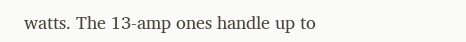watts. The 13-amp ones handle up to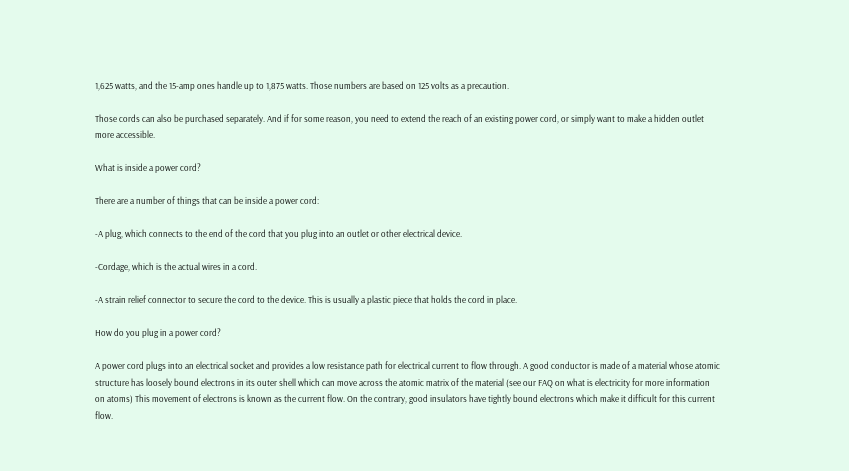1,625 watts, and the 15-amp ones handle up to 1,875 watts. Those numbers are based on 125 volts as a precaution.

Those cords can also be purchased separately. And if for some reason, you need to extend the reach of an existing power cord, or simply want to make a hidden outlet more accessible.

What is inside a power cord?

There are a number of things that can be inside a power cord:

-A plug, which connects to the end of the cord that you plug into an outlet or other electrical device.

-Cordage, which is the actual wires in a cord.

-A strain relief connector to secure the cord to the device. This is usually a plastic piece that holds the cord in place.

How do you plug in a power cord?

A power cord plugs into an electrical socket and provides a low resistance path for electrical current to flow through. A good conductor is made of a material whose atomic structure has loosely bound electrons in its outer shell which can move across the atomic matrix of the material (see our FAQ on what is electricity for more information on atoms) This movement of electrons is known as the current flow. On the contrary, good insulators have tightly bound electrons which make it difficult for this current flow.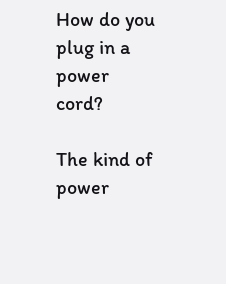How do you plug in a power cord?

The kind of power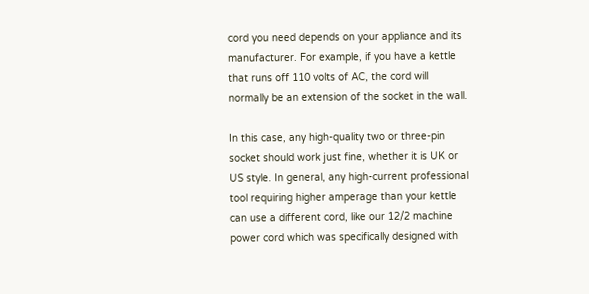cord you need depends on your appliance and its manufacturer. For example, if you have a kettle that runs off 110 volts of AC, the cord will normally be an extension of the socket in the wall.

In this case, any high-quality two or three-pin socket should work just fine, whether it is UK or US style. In general, any high-current professional tool requiring higher amperage than your kettle can use a different cord, like our 12/2 machine power cord which was specifically designed with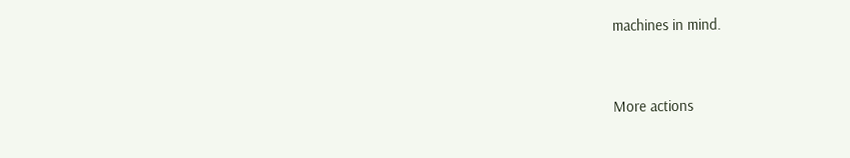machines in mind.


More actions